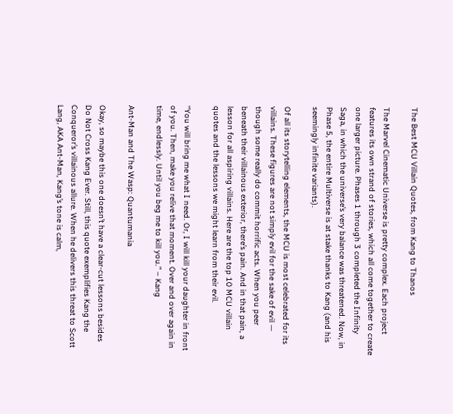The Best MCU Villain Quotes, from Kang to Thanos

The Marvel Cinematic Universe is pretty complex. Each project features its own strand of stories, which all come together to create one larger picture. Phases 1 through 3 completed the Infinity Saga, in which the universe’s very balance was threatened. Now, in Phase 5, the entire Multiverse is at stake thanks to Kang (and his seemingly infinite variants).

Of all its storytelling elements, the MCU is most celebrated for its villains. These figures are not simply evil for the sake of evil — though some really do commit horrific acts. When you peer beneath their villainous exterior, there’s pain. And in that pain, a lesson for all aspiring villains. Here are the top 10 MCU villain quotes and the lessons we might learn from their evil.

“You will bring me what I need. Or, I will kill your daughter in front of you. Then, make you relive that moment. Over and over again in time, endlessly. Until you beg me to kill you.” – Kang

Ant-Man and The Wasp: Quantumania

Okay, so maybe this one doesn’t have a clear-cut lessons besides Do Not Cross Kang Ever. Still, this quote exemplifies Kang the Conqueror’s villainous allure. When he delivers this threat to Scott Lang, AKA Ant-Man, Kang’s tone is calm,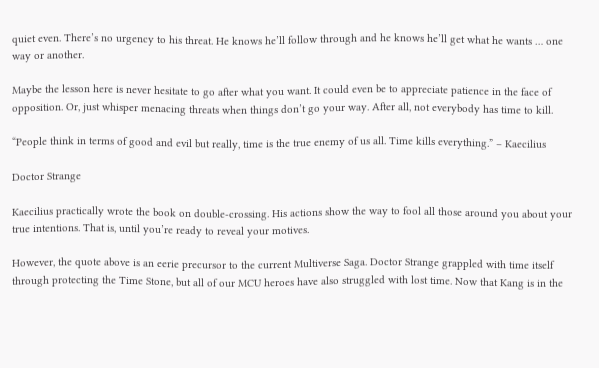quiet even. There’s no urgency to his threat. He knows he’ll follow through and he knows he’ll get what he wants … one way or another.

Maybe the lesson here is never hesitate to go after what you want. It could even be to appreciate patience in the face of opposition. Or, just whisper menacing threats when things don’t go your way. After all, not everybody has time to kill.

“People think in terms of good and evil but really, time is the true enemy of us all. Time kills everything.” – Kaecilius

Doctor Strange

Kaecilius practically wrote the book on double-crossing. His actions show the way to fool all those around you about your true intentions. That is, until you’re ready to reveal your motives.

However, the quote above is an eerie precursor to the current Multiverse Saga. Doctor Strange grappled with time itself through protecting the Time Stone, but all of our MCU heroes have also struggled with lost time. Now that Kang is in the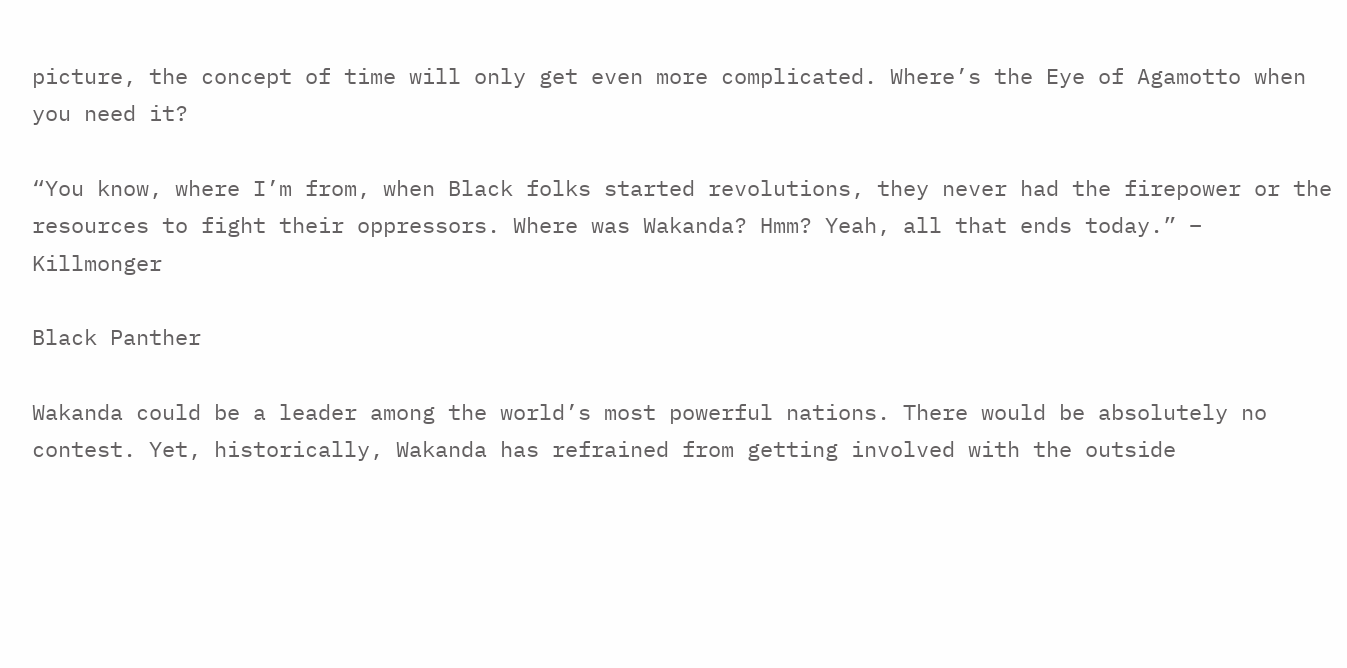picture, the concept of time will only get even more complicated. Where’s the Eye of Agamotto when you need it?

“You know, where I’m from, when Black folks started revolutions, they never had the firepower or the resources to fight their oppressors. Where was Wakanda? Hmm? Yeah, all that ends today.” – Killmonger

Black Panther

Wakanda could be a leader among the world’s most powerful nations. There would be absolutely no contest. Yet, historically, Wakanda has refrained from getting involved with the outside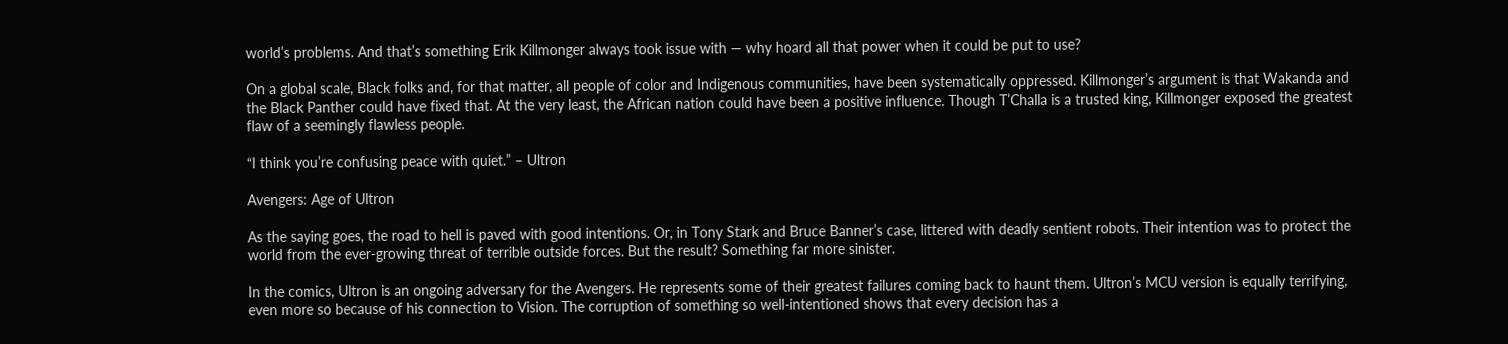world’s problems. And that’s something Erik Killmonger always took issue with — why hoard all that power when it could be put to use?

On a global scale, Black folks and, for that matter, all people of color and Indigenous communities, have been systematically oppressed. Killmonger’s argument is that Wakanda and the Black Panther could have fixed that. At the very least, the African nation could have been a positive influence. Though T’Challa is a trusted king, Killmonger exposed the greatest flaw of a seemingly flawless people.

“I think you’re confusing peace with quiet.” – Ultron

Avengers: Age of Ultron

As the saying goes, the road to hell is paved with good intentions. Or, in Tony Stark and Bruce Banner’s case, littered with deadly sentient robots. Their intention was to protect the world from the ever-growing threat of terrible outside forces. But the result? Something far more sinister.

In the comics, Ultron is an ongoing adversary for the Avengers. He represents some of their greatest failures coming back to haunt them. Ultron’s MCU version is equally terrifying, even more so because of his connection to Vision. The corruption of something so well-intentioned shows that every decision has a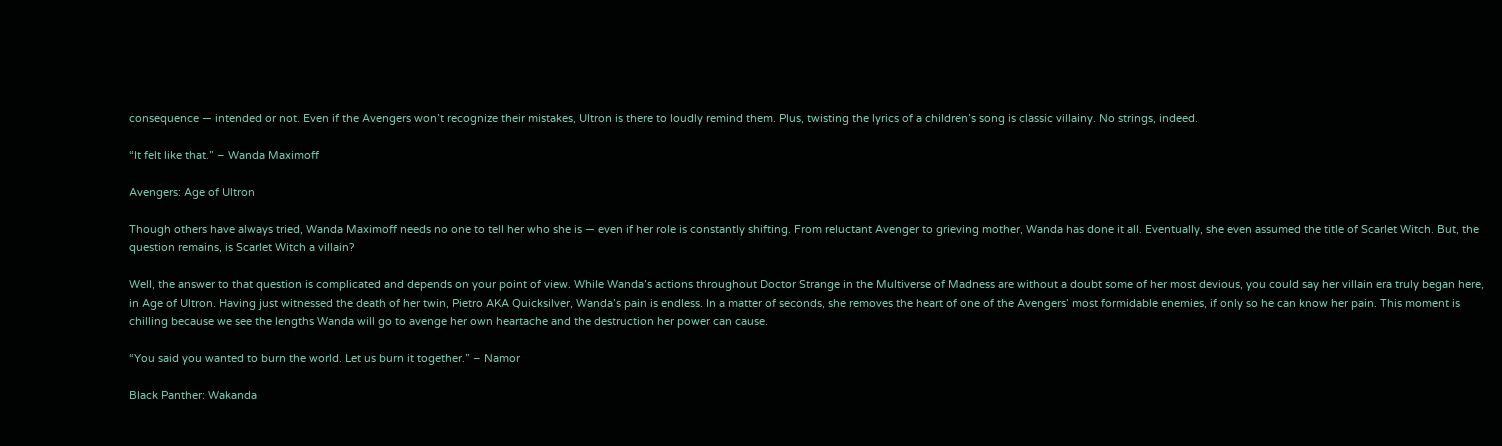consequence — intended or not. Even if the Avengers won’t recognize their mistakes, Ultron is there to loudly remind them. Plus, twisting the lyrics of a children’s song is classic villainy. No strings, indeed.

“It felt like that.” – Wanda Maximoff

Avengers: Age of Ultron

Though others have always tried, Wanda Maximoff needs no one to tell her who she is — even if her role is constantly shifting. From reluctant Avenger to grieving mother, Wanda has done it all. Eventually, she even assumed the title of Scarlet Witch. But, the question remains, is Scarlet Witch a villain?

Well, the answer to that question is complicated and depends on your point of view. While Wanda’s actions throughout Doctor Strange in the Multiverse of Madness are without a doubt some of her most devious, you could say her villain era truly began here, in Age of Ultron. Having just witnessed the death of her twin, Pietro AKA Quicksilver, Wanda’s pain is endless. In a matter of seconds, she removes the heart of one of the Avengers’ most formidable enemies, if only so he can know her pain. This moment is chilling because we see the lengths Wanda will go to avenge her own heartache and the destruction her power can cause.

“You said you wanted to burn the world. Let us burn it together.” – Namor

Black Panther: Wakanda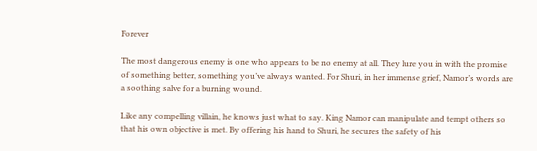Forever

The most dangerous enemy is one who appears to be no enemy at all. They lure you in with the promise of something better, something you’ve always wanted. For Shuri, in her immense grief, Namor’s words are a soothing salve for a burning wound.

Like any compelling villain, he knows just what to say. King Namor can manipulate and tempt others so that his own objective is met. By offering his hand to Shuri, he secures the safety of his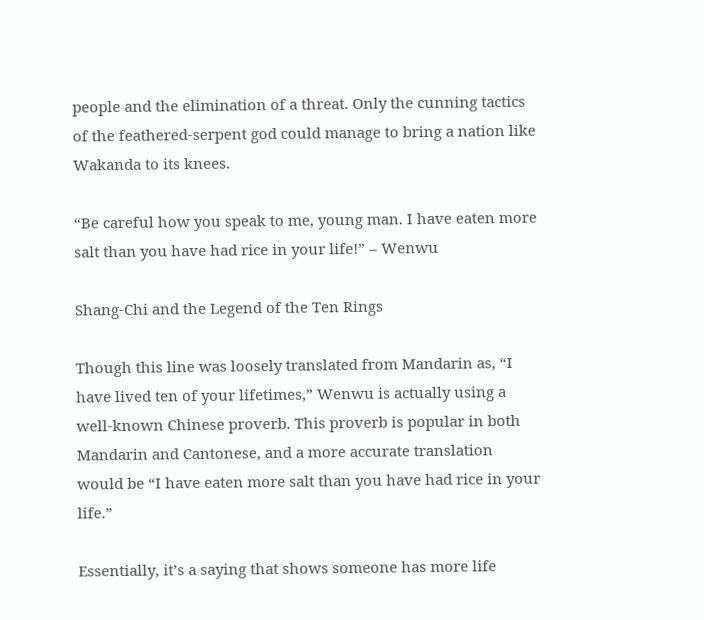people and the elimination of a threat. Only the cunning tactics of the feathered-serpent god could manage to bring a nation like Wakanda to its knees.

“Be careful how you speak to me, young man. I have eaten more salt than you have had rice in your life!” – Wenwu

Shang-Chi and the Legend of the Ten Rings

Though this line was loosely translated from Mandarin as, “I have lived ten of your lifetimes,” Wenwu is actually using a well-known Chinese proverb. This proverb is popular in both Mandarin and Cantonese, and a more accurate translation would be “I have eaten more salt than you have had rice in your life.”

Essentially, it’s a saying that shows someone has more life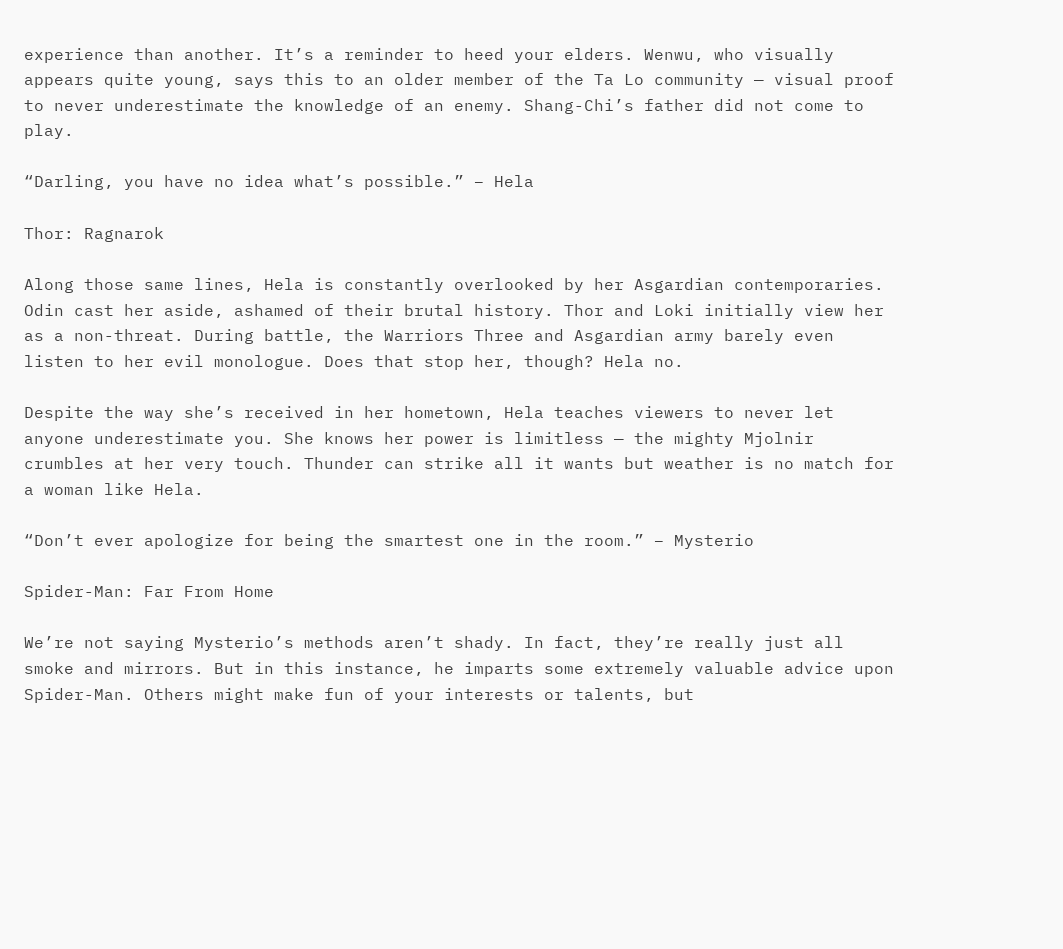experience than another. It’s a reminder to heed your elders. Wenwu, who visually appears quite young, says this to an older member of the Ta Lo community — visual proof to never underestimate the knowledge of an enemy. Shang-Chi’s father did not come to play.

“Darling, you have no idea what’s possible.” – Hela

Thor: Ragnarok

Along those same lines, Hela is constantly overlooked by her Asgardian contemporaries. Odin cast her aside, ashamed of their brutal history. Thor and Loki initially view her as a non-threat. During battle, the Warriors Three and Asgardian army barely even listen to her evil monologue. Does that stop her, though? Hela no.

Despite the way she’s received in her hometown, Hela teaches viewers to never let anyone underestimate you. She knows her power is limitless — the mighty Mjolnir crumbles at her very touch. Thunder can strike all it wants but weather is no match for a woman like Hela.

“Don’t ever apologize for being the smartest one in the room.” – Mysterio

Spider-Man: Far From Home

We’re not saying Mysterio’s methods aren’t shady. In fact, they’re really just all smoke and mirrors. But in this instance, he imparts some extremely valuable advice upon Spider-Man. Others might make fun of your interests or talents, but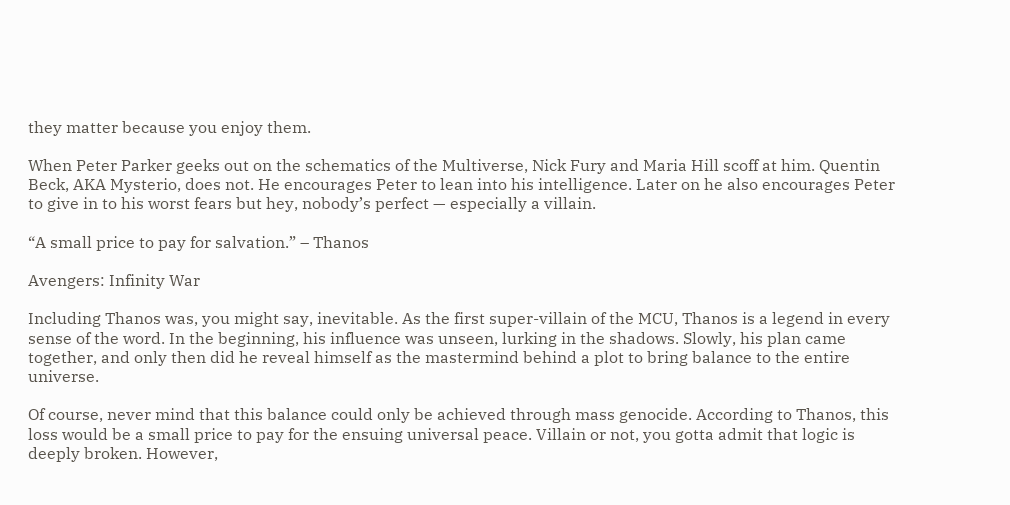they matter because you enjoy them.

When Peter Parker geeks out on the schematics of the Multiverse, Nick Fury and Maria Hill scoff at him. Quentin Beck, AKA Mysterio, does not. He encourages Peter to lean into his intelligence. Later on he also encourages Peter to give in to his worst fears but hey, nobody’s perfect — especially a villain.

“A small price to pay for salvation.” – Thanos

Avengers: Infinity War

Including Thanos was, you might say, inevitable. As the first super-villain of the MCU, Thanos is a legend in every sense of the word. In the beginning, his influence was unseen, lurking in the shadows. Slowly, his plan came together, and only then did he reveal himself as the mastermind behind a plot to bring balance to the entire universe.

Of course, never mind that this balance could only be achieved through mass genocide. According to Thanos, this loss would be a small price to pay for the ensuing universal peace. Villain or not, you gotta admit that logic is deeply broken. However,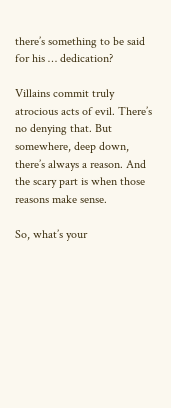there’s something to be said for his … dedication?

Villains commit truly atrocious acts of evil. There’s no denying that. But somewhere, deep down, there’s always a reason. And the scary part is when those reasons make sense.

So, what’s your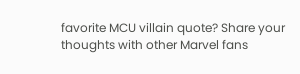favorite MCU villain quote? Share your thoughts with other Marvel fans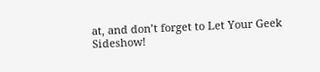at, and don’t forget to Let Your Geek Sideshow!